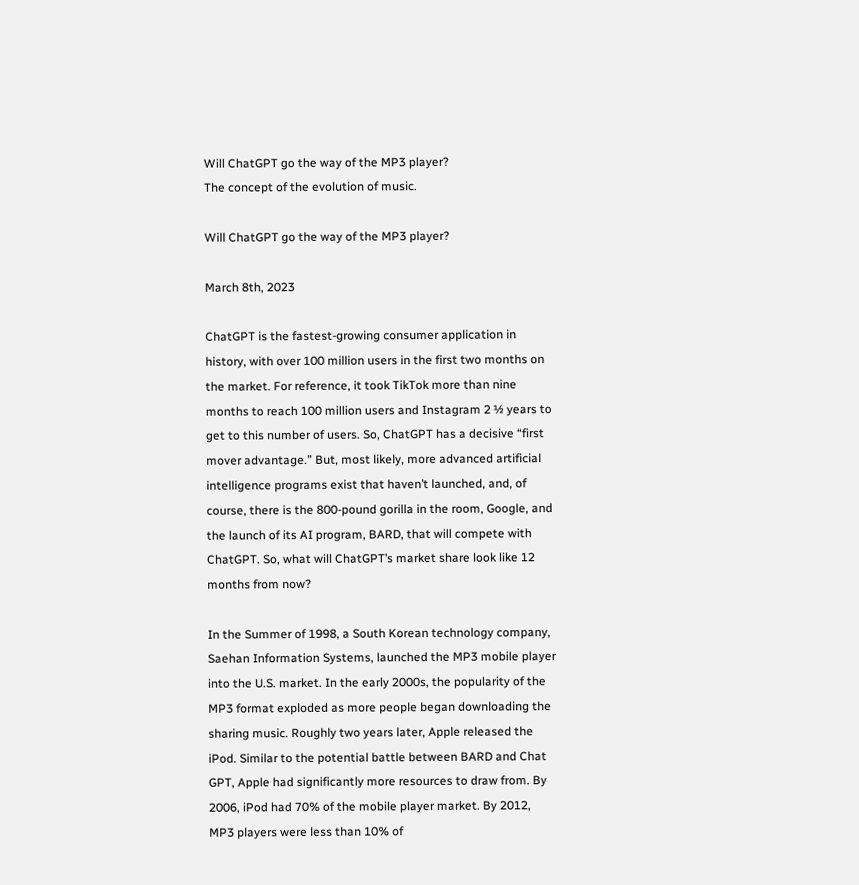Will ChatGPT go the way of the MP3 player?
The concept of the evolution of music.

Will ChatGPT go the way of the MP3 player?

March 8th, 2023

ChatGPT is the fastest-growing consumer application in history, with over 100 million users in the first two months on the market. For reference, it took TikTok more than nine months to reach 100 million users and Instagram 2 ½ years to get to this number of users. So, ChatGPT has a decisive “first mover advantage.” But, most likely, more advanced artificial intelligence programs exist that haven’t launched, and, of course, there is the 800-pound gorilla in the room, Google, and the launch of its AI program, BARD, that will compete with ChatGPT. So, what will ChatGPT’s market share look like 12 months from now?

In the Summer of 1998, a South Korean technology company, Saehan Information Systems, launched the MP3 mobile player into the U.S. market. In the early 2000s, the popularity of the MP3 format exploded as more people began downloading the sharing music. Roughly two years later, Apple released the iPod. Similar to the potential battle between BARD and Chat GPT, Apple had significantly more resources to draw from. By 2006, iPod had 70% of the mobile player market. By 2012, MP3 players were less than 10% of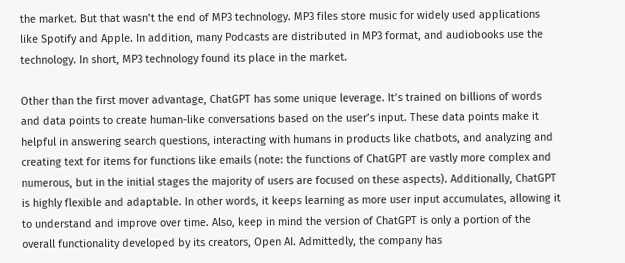the market. But that wasn’t the end of MP3 technology. MP3 files store music for widely used applications like Spotify and Apple. In addition, many Podcasts are distributed in MP3 format, and audiobooks use the technology. In short, MP3 technology found its place in the market.

Other than the first mover advantage, ChatGPT has some unique leverage. It’s trained on billions of words and data points to create human-like conversations based on the user’s input. These data points make it helpful in answering search questions, interacting with humans in products like chatbots, and analyzing and creating text for items for functions like emails (note: the functions of ChatGPT are vastly more complex and numerous, but in the initial stages the majority of users are focused on these aspects). Additionally, ChatGPT is highly flexible and adaptable. In other words, it keeps learning as more user input accumulates, allowing it to understand and improve over time. Also, keep in mind the version of ChatGPT is only a portion of the overall functionality developed by its creators, Open AI. Admittedly, the company has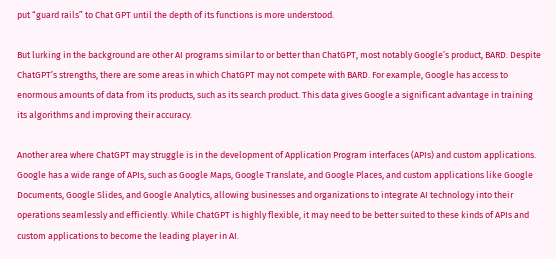put “guard rails” to Chat GPT until the depth of its functions is more understood.

But lurking in the background are other AI programs similar to or better than ChatGPT, most notably Google’s product, BARD. Despite ChatGPT’s strengths, there are some areas in which ChatGPT may not compete with BARD. For example, Google has access to enormous amounts of data from its products, such as its search product. This data gives Google a significant advantage in training its algorithms and improving their accuracy.

Another area where ChatGPT may struggle is in the development of Application Program interfaces (APIs) and custom applications. Google has a wide range of APIs, such as Google Maps, Google Translate, and Google Places, and custom applications like Google Documents, Google Slides, and Google Analytics, allowing businesses and organizations to integrate AI technology into their operations seamlessly and efficiently. While ChatGPT is highly flexible, it may need to be better suited to these kinds of APIs and custom applications to become the leading player in AI.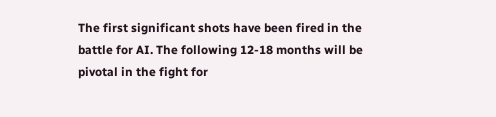The first significant shots have been fired in the battle for AI. The following 12-18 months will be pivotal in the fight for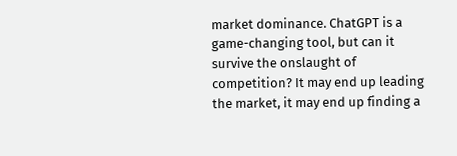market dominance. ChatGPT is a game-changing tool, but can it survive the onslaught of competition? It may end up leading the market, it may end up finding a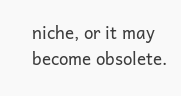niche, or it may become obsolete.